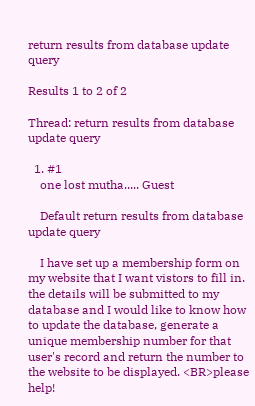return results from database update query

Results 1 to 2 of 2

Thread: return results from database update query

  1. #1
    one lost mutha..... Guest

    Default return results from database update query

    I have set up a membership form on my website that I want vistors to fill in. the details will be submitted to my database and I would like to know how to update the database, generate a unique membership number for that user's record and return the number to the website to be displayed. <BR>please help!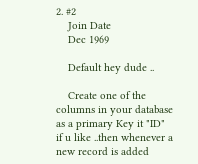2. #2
    Join Date
    Dec 1969

    Default hey dude ..

    Create one of the columns in your database as a primary Key it "ID" if u like ..then whenever a new record is added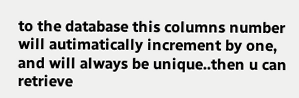to the database this columns number will autimatically increment by one, and will always be unique..then u can retrieve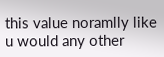this value noramlly like u would any other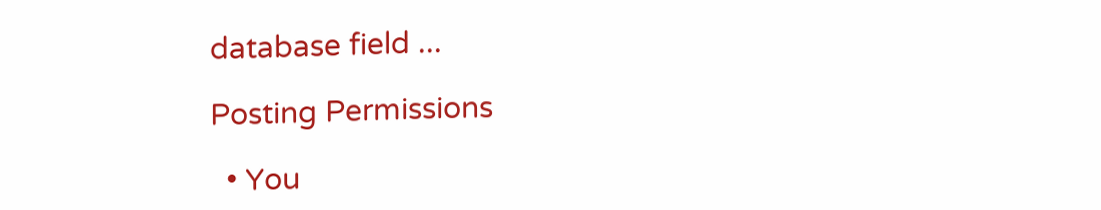database field ...

Posting Permissions

  • You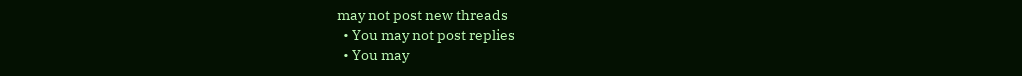may not post new threads
  • You may not post replies
  • You may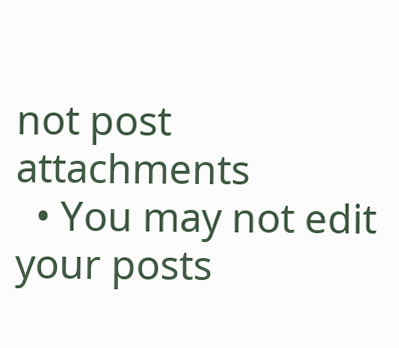not post attachments
  • You may not edit your posts